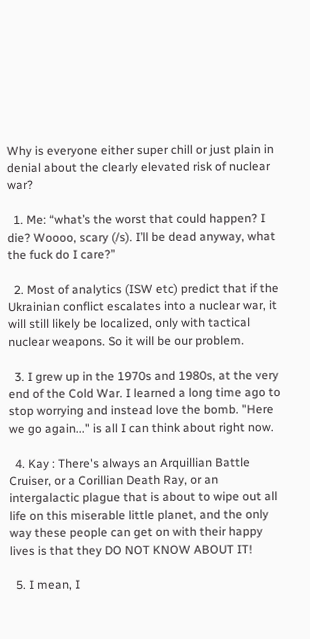Why is everyone either super chill or just plain in denial about the clearly elevated risk of nuclear war?

  1. Me: “what’s the worst that could happen? I die? Woooo, scary (/s). I’ll be dead anyway, what the fuck do I care?”

  2. Most of analytics (ISW etc) predict that if the Ukrainian conflict escalates into a nuclear war, it will still likely be localized, only with tactical nuclear weapons. So it will be our problem.

  3. I grew up in the 1970s and 1980s, at the very end of the Cold War. I learned a long time ago to stop worrying and instead love the bomb. "Here we go again..." is all I can think about right now.

  4. Kay : There's always an Arquillian Battle Cruiser, or a Corillian Death Ray, or an intergalactic plague that is about to wipe out all life on this miserable little planet, and the only way these people can get on with their happy lives is that they DO NOT KNOW ABOUT IT!

  5. I mean, I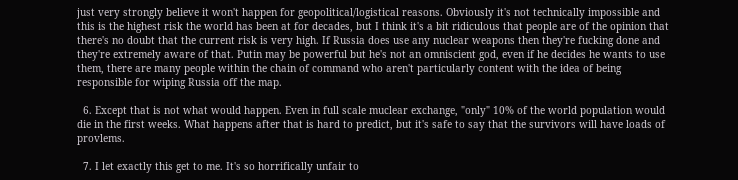just very strongly believe it won't happen for geopolitical/logistical reasons. Obviously it's not technically impossible and this is the highest risk the world has been at for decades, but I think it's a bit ridiculous that people are of the opinion that there's no doubt that the current risk is very high. If Russia does use any nuclear weapons then they're fucking done and they're extremely aware of that. Putin may be powerful but he's not an omniscient god, even if he decides he wants to use them, there are many people within the chain of command who aren't particularly content with the idea of being responsible for wiping Russia off the map.

  6. Except that is not what would happen. Even in full scale muclear exchange, "only" 10% of the world population would die in the first weeks. What happens after that is hard to predict, but it's safe to say that the survivors will have loads of provlems.

  7. I let exactly this get to me. It's so horrifically unfair to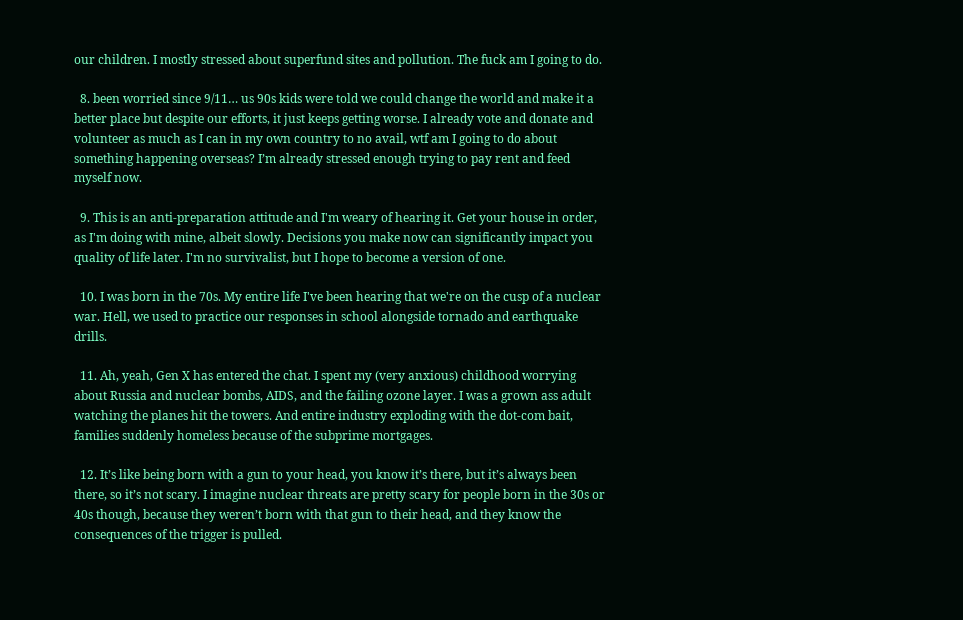our children. I mostly stressed about superfund sites and pollution. The fuck am I going to do.

  8. been worried since 9/11… us 90s kids were told we could change the world and make it a better place but despite our efforts, it just keeps getting worse. I already vote and donate and volunteer as much as I can in my own country to no avail, wtf am I going to do about something happening overseas? I’m already stressed enough trying to pay rent and feed myself now.

  9. This is an anti-preparation attitude and I'm weary of hearing it. Get your house in order, as I'm doing with mine, albeit slowly. Decisions you make now can significantly impact you quality of life later. I'm no survivalist, but I hope to become a version of one.

  10. I was born in the 70s. My entire life I've been hearing that we're on the cusp of a nuclear war. Hell, we used to practice our responses in school alongside tornado and earthquake drills.

  11. Ah, yeah, Gen X has entered the chat. I spent my (very anxious) childhood worrying about Russia and nuclear bombs, AIDS, and the failing ozone layer. I was a grown ass adult watching the planes hit the towers. And entire industry exploding with the dot-com bait, families suddenly homeless because of the subprime mortgages.

  12. It’s like being born with a gun to your head, you know it’s there, but it’s always been there, so it’s not scary. I imagine nuclear threats are pretty scary for people born in the 30s or 40s though, because they weren’t born with that gun to their head, and they know the consequences of the trigger is pulled.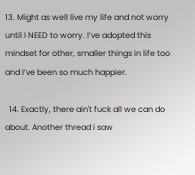13. Might as well live my life and not worry until I NEED to worry. I’ve adopted this mindset for other, smaller things in life too and I’ve been so much happier.

  14. Exactly, there ain't fuck all we can do about. Another thread i saw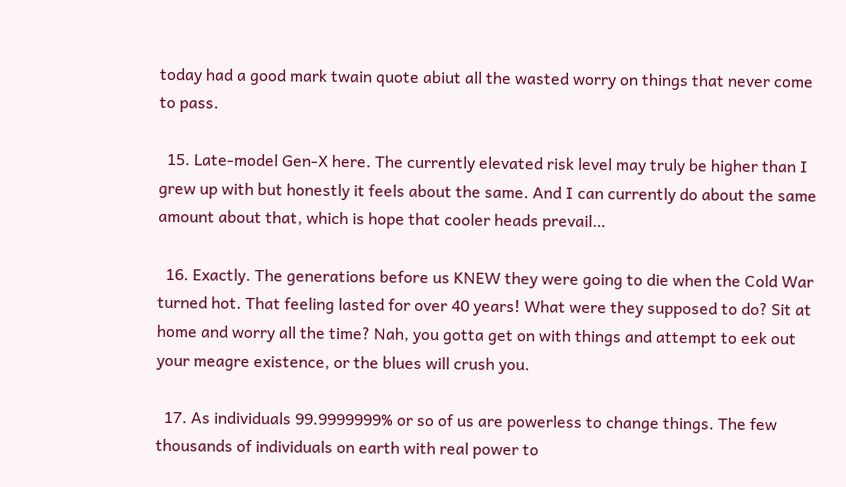today had a good mark twain quote abiut all the wasted worry on things that never come to pass.

  15. Late-model Gen-X here. The currently elevated risk level may truly be higher than I grew up with but honestly it feels about the same. And I can currently do about the same amount about that, which is hope that cooler heads prevail…

  16. Exactly. The generations before us KNEW they were going to die when the Cold War turned hot. That feeling lasted for over 40 years! What were they supposed to do? Sit at home and worry all the time? Nah, you gotta get on with things and attempt to eek out your meagre existence, or the blues will crush you.

  17. As individuals 99.9999999% or so of us are powerless to change things. The few thousands of individuals on earth with real power to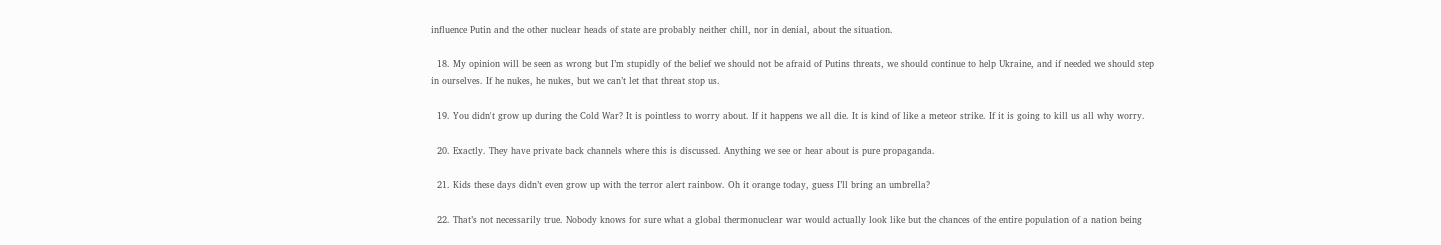influence Putin and the other nuclear heads of state are probably neither chill, nor in denial, about the situation.

  18. My opinion will be seen as wrong but I’m stupidly of the belief we should not be afraid of Putins threats, we should continue to help Ukraine, and if needed we should step in ourselves. If he nukes, he nukes, but we can’t let that threat stop us.

  19. You didn't grow up during the Cold War? It is pointless to worry about. If it happens we all die. It is kind of like a meteor strike. If it is going to kill us all why worry.

  20. Exactly. They have private back channels where this is discussed. Anything we see or hear about is pure propaganda.

  21. Kids these days didn’t even grow up with the terror alert rainbow. Oh it orange today, guess I’ll bring an umbrella?

  22. That’s not necessarily true. Nobody knows for sure what a global thermonuclear war would actually look like but the chances of the entire population of a nation being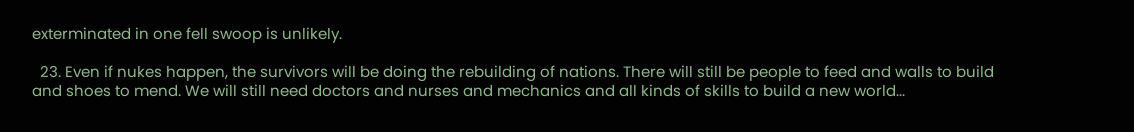exterminated in one fell swoop is unlikely.

  23. Even if nukes happen, the survivors will be doing the rebuilding of nations. There will still be people to feed and walls to build and shoes to mend. We will still need doctors and nurses and mechanics and all kinds of skills to build a new world...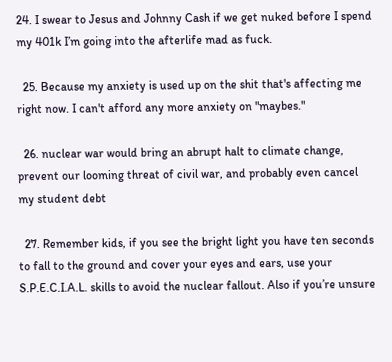24. I swear to Jesus and Johnny Cash if we get nuked before I spend my 401k I’m going into the afterlife mad as fuck.

  25. Because my anxiety is used up on the shit that's affecting me right now. I can't afford any more anxiety on "maybes."

  26. nuclear war would bring an abrupt halt to climate change, prevent our looming threat of civil war, and probably even cancel my student debt

  27. Remember kids, if you see the bright light you have ten seconds to fall to the ground and cover your eyes and ears, use your S.P.E.C.I.A.L. skills to avoid the nuclear fallout. Also if you’re unsure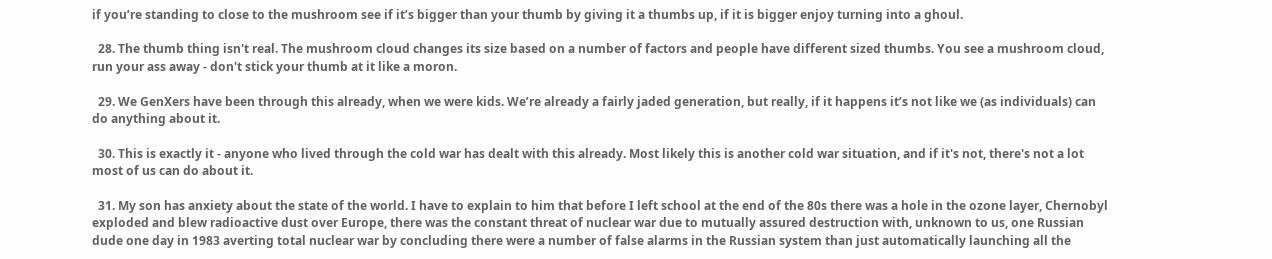if you’re standing to close to the mushroom see if it’s bigger than your thumb by giving it a thumbs up, if it is bigger enjoy turning into a ghoul.

  28. The thumb thing isn't real. The mushroom cloud changes its size based on a number of factors and people have different sized thumbs. You see a mushroom cloud, run your ass away - don't stick your thumb at it like a moron.

  29. We GenXers have been through this already, when we were kids. We’re already a fairly jaded generation, but really, if it happens it’s not like we (as individuals) can do anything about it.

  30. This is exactly it - anyone who lived through the cold war has dealt with this already. Most likely this is another cold war situation, and if it's not, there's not a lot most of us can do about it.

  31. My son has anxiety about the state of the world. I have to explain to him that before I left school at the end of the 80s there was a hole in the ozone layer, Chernobyl exploded and blew radioactive dust over Europe, there was the constant threat of nuclear war due to mutually assured destruction with, unknown to us, one Russian dude one day in 1983 averting total nuclear war by concluding there were a number of false alarms in the Russian system than just automatically launching all the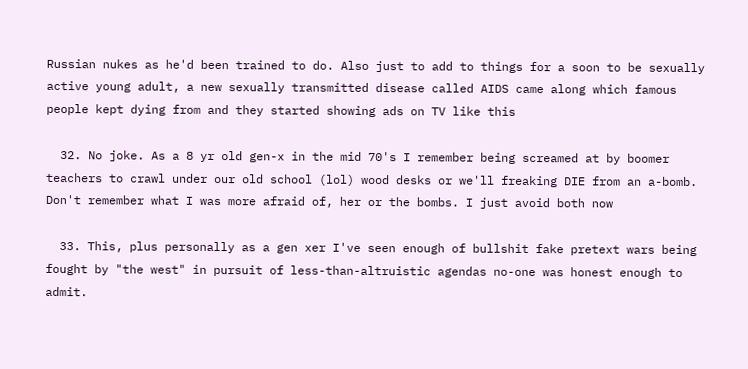Russian nukes as he'd been trained to do. Also just to add to things for a soon to be sexually active young adult, a new sexually transmitted disease called AIDS came along which famous people kept dying from and they started showing ads on TV like this

  32. No joke. As a 8 yr old gen-x in the mid 70's I remember being screamed at by boomer teachers to crawl under our old school (lol) wood desks or we'll freaking DIE from an a-bomb. Don't remember what I was more afraid of, her or the bombs. I just avoid both now

  33. This, plus personally as a gen xer I've seen enough of bullshit fake pretext wars being fought by "the west" in pursuit of less-than-altruistic agendas no-one was honest enough to admit.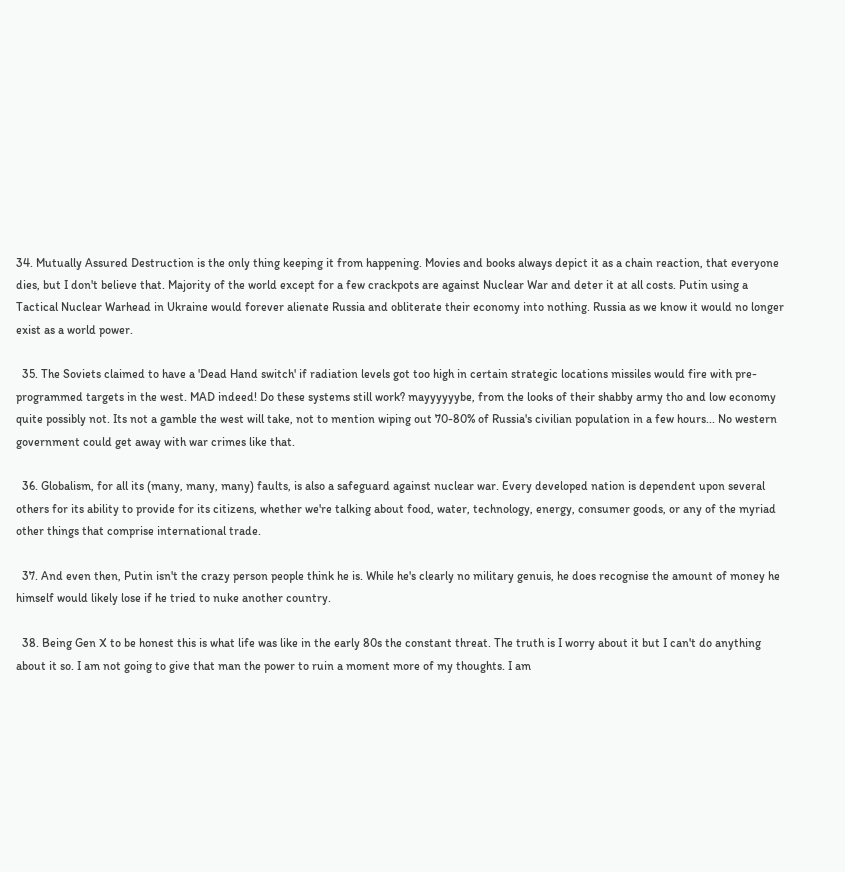34. Mutually Assured Destruction is the only thing keeping it from happening. Movies and books always depict it as a chain reaction, that everyone dies, but I don't believe that. Majority of the world except for a few crackpots are against Nuclear War and deter it at all costs. Putin using a Tactical Nuclear Warhead in Ukraine would forever alienate Russia and obliterate their economy into nothing. Russia as we know it would no longer exist as a world power.

  35. The Soviets claimed to have a 'Dead Hand switch' if radiation levels got too high in certain strategic locations missiles would fire with pre-programmed targets in the west. MAD indeed! Do these systems still work? mayyyyyybe, from the looks of their shabby army tho and low economy quite possibly not. Its not a gamble the west will take, not to mention wiping out 70-80% of Russia's civilian population in a few hours... No western government could get away with war crimes like that.

  36. Globalism, for all its (many, many, many) faults, is also a safeguard against nuclear war. Every developed nation is dependent upon several others for its ability to provide for its citizens, whether we're talking about food, water, technology, energy, consumer goods, or any of the myriad other things that comprise international trade.

  37. And even then, Putin isn't the crazy person people think he is. While he's clearly no military genuis, he does recognise the amount of money he himself would likely lose if he tried to nuke another country.

  38. Being Gen X to be honest this is what life was like in the early 80s the constant threat. The truth is I worry about it but I can't do anything about it so. I am not going to give that man the power to ruin a moment more of my thoughts. I am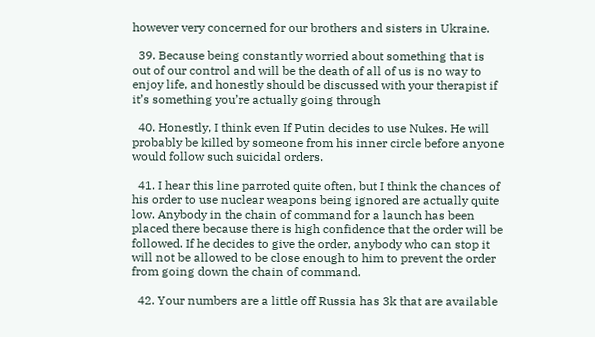however very concerned for our brothers and sisters in Ukraine.

  39. Because being constantly worried about something that is out of our control and will be the death of all of us is no way to enjoy life, and honestly should be discussed with your therapist if it’s something you’re actually going through

  40. Honestly, I think even If Putin decides to use Nukes. He will probably be killed by someone from his inner circle before anyone would follow such suicidal orders.

  41. I hear this line parroted quite often, but I think the chances of his order to use nuclear weapons being ignored are actually quite low. Anybody in the chain of command for a launch has been placed there because there is high confidence that the order will be followed. If he decides to give the order, anybody who can stop it will not be allowed to be close enough to him to prevent the order from going down the chain of command.

  42. Your numbers are a little off Russia has 3k that are available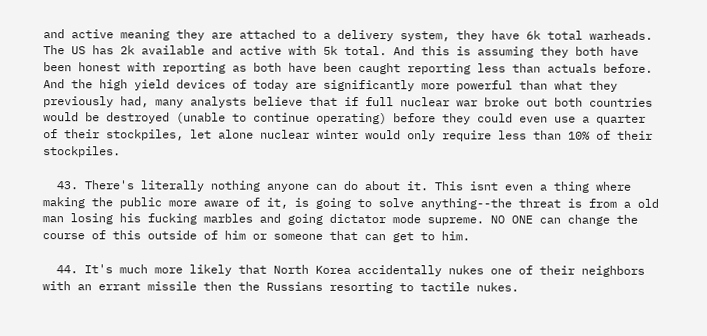and active meaning they are attached to a delivery system, they have 6k total warheads. The US has 2k available and active with 5k total. And this is assuming they both have been honest with reporting as both have been caught reporting less than actuals before. And the high yield devices of today are significantly more powerful than what they previously had, many analysts believe that if full nuclear war broke out both countries would be destroyed (unable to continue operating) before they could even use a quarter of their stockpiles, let alone nuclear winter would only require less than 10% of their stockpiles.

  43. There's literally nothing anyone can do about it. This isnt even a thing where making the public more aware of it, is going to solve anything--the threat is from a old man losing his fucking marbles and going dictator mode supreme. NO ONE can change the course of this outside of him or someone that can get to him.

  44. It's much more likely that North Korea accidentally nukes one of their neighbors with an errant missile then the Russians resorting to tactile nukes.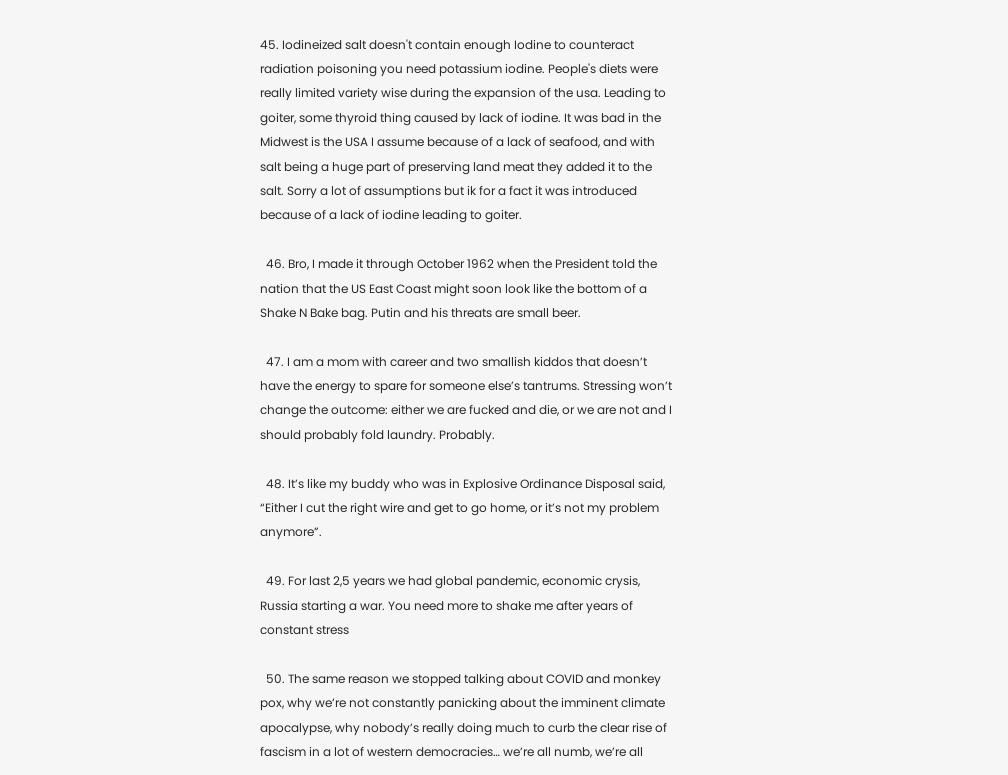45. Iodineized salt doesn't contain enough Iodine to counteract radiation poisoning you need potassium iodine. People's diets were really limited variety wise during the expansion of the usa. Leading to goiter, some thyroid thing caused by lack of iodine. It was bad in the Midwest is the USA I assume because of a lack of seafood, and with salt being a huge part of preserving land meat they added it to the salt. Sorry a lot of assumptions but ik for a fact it was introduced because of a lack of iodine leading to goiter.

  46. Bro, I made it through October 1962 when the President told the nation that the US East Coast might soon look like the bottom of a Shake N Bake bag. Putin and his threats are small beer.

  47. I am a mom with career and two smallish kiddos that doesn’t have the energy to spare for someone else’s tantrums. Stressing won’t change the outcome: either we are fucked and die, or we are not and I should probably fold laundry. Probably.

  48. It’s like my buddy who was in Explosive Ordinance Disposal said, “Either I cut the right wire and get to go home, or it’s not my problem anymore”.

  49. For last 2,5 years we had global pandemic, economic crysis, Russia starting a war. You need more to shake me after years of constant stress

  50. The same reason we stopped talking about COVID and monkey pox, why we’re not constantly panicking about the imminent climate apocalypse, why nobody’s really doing much to curb the clear rise of fascism in a lot of western democracies… we’re all numb, we’re all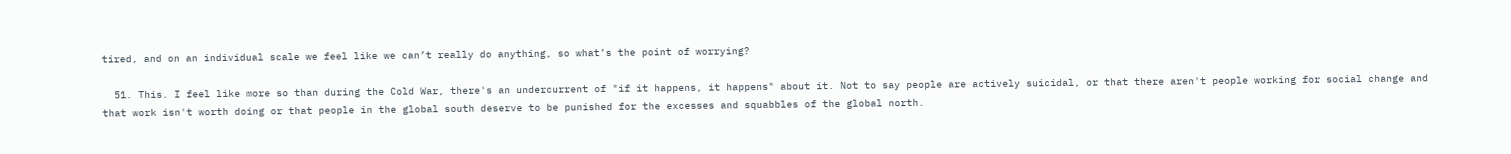tired, and on an individual scale we feel like we can’t really do anything, so what’s the point of worrying?

  51. This. I feel like more so than during the Cold War, there's an undercurrent of "if it happens, it happens" about it. Not to say people are actively suicidal, or that there aren't people working for social change and that work isn't worth doing or that people in the global south deserve to be punished for the excesses and squabbles of the global north.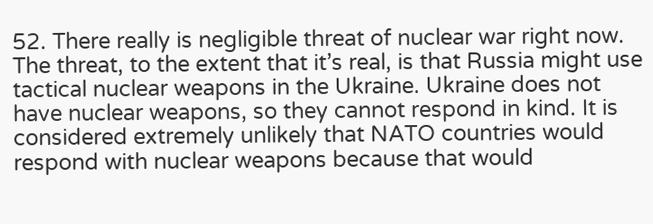52. There really is negligible threat of nuclear war right now. The threat, to the extent that it’s real, is that Russia might use tactical nuclear weapons in the Ukraine. Ukraine does not have nuclear weapons, so they cannot respond in kind. It is considered extremely unlikely that NATO countries would respond with nuclear weapons because that would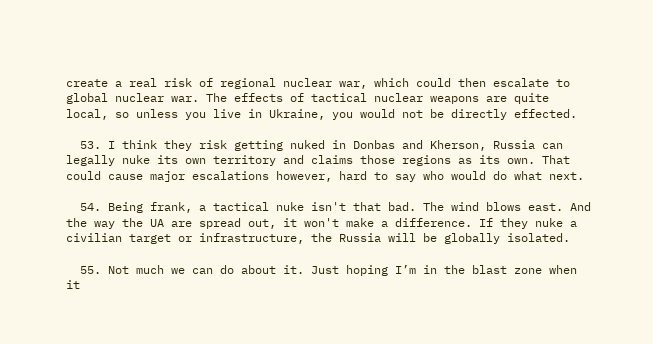create a real risk of regional nuclear war, which could then escalate to global nuclear war. The effects of tactical nuclear weapons are quite local, so unless you live in Ukraine, you would not be directly effected.

  53. I think they risk getting nuked in Donbas and Kherson, Russia can legally nuke its own territory and claims those regions as its own. That could cause major escalations however, hard to say who would do what next.

  54. Being frank, a tactical nuke isn't that bad. The wind blows east. And the way the UA are spread out, it won't make a difference. If they nuke a civilian target or infrastructure, the Russia will be globally isolated.

  55. Not much we can do about it. Just hoping I’m in the blast zone when it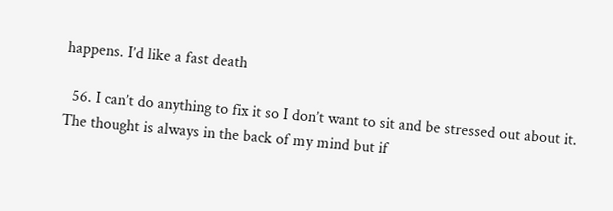happens. I’d like a fast death

  56. I can’t do anything to fix it so I don’t want to sit and be stressed out about it. The thought is always in the back of my mind but if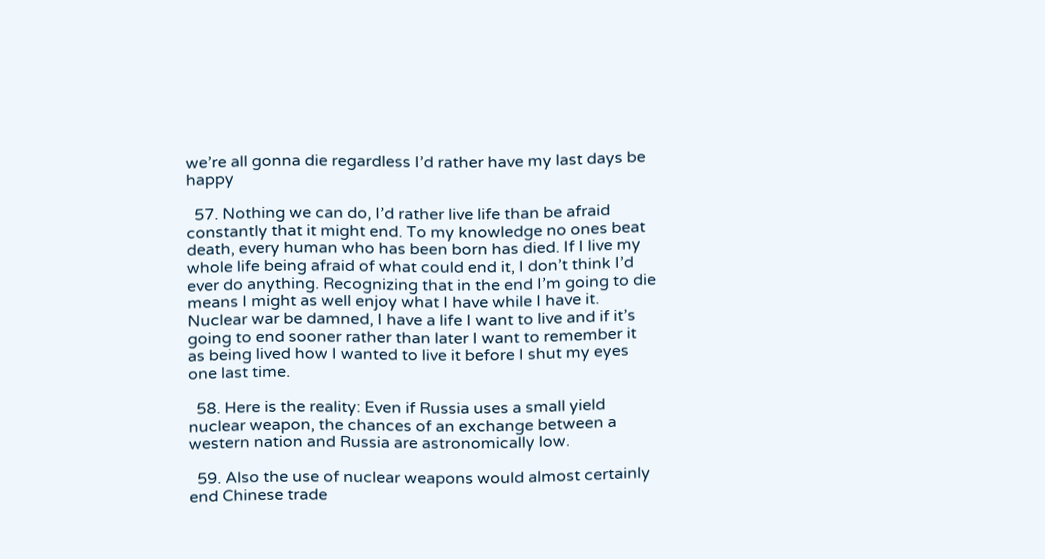we’re all gonna die regardless I’d rather have my last days be happy

  57. Nothing we can do, I’d rather live life than be afraid constantly that it might end. To my knowledge no ones beat death, every human who has been born has died. If I live my whole life being afraid of what could end it, I don’t think I’d ever do anything. Recognizing that in the end I’m going to die means I might as well enjoy what I have while I have it. Nuclear war be damned, I have a life I want to live and if it’s going to end sooner rather than later I want to remember it as being lived how I wanted to live it before I shut my eyes one last time.

  58. Here is the reality: Even if Russia uses a small yield nuclear weapon, the chances of an exchange between a western nation and Russia are astronomically low.

  59. Also the use of nuclear weapons would almost certainly end Chinese trade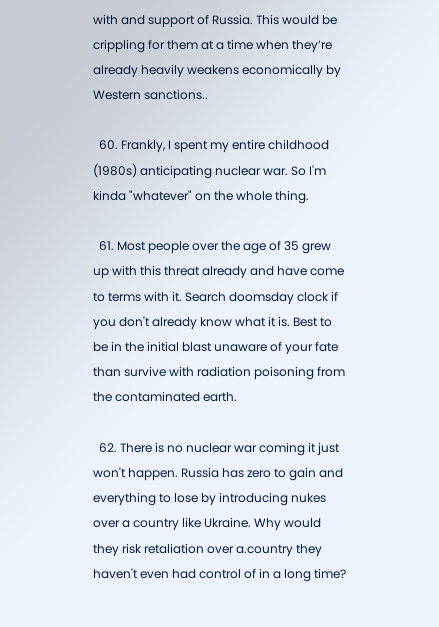with and support of Russia. This would be crippling for them at a time when they’re already heavily weakens economically by Western sanctions..

  60. Frankly, I spent my entire childhood (1980s) anticipating nuclear war. So I'm kinda "whatever" on the whole thing.

  61. Most people over the age of 35 grew up with this threat already and have come to terms with it. Search doomsday clock if you don't already know what it is. Best to be in the initial blast unaware of your fate than survive with radiation poisoning from the contaminated earth.

  62. There is no nuclear war coming it just won't happen. Russia has zero to gain and everything to lose by introducing nukes over a country like Ukraine. Why would they risk retaliation over a.country they haven't even had control of in a long time?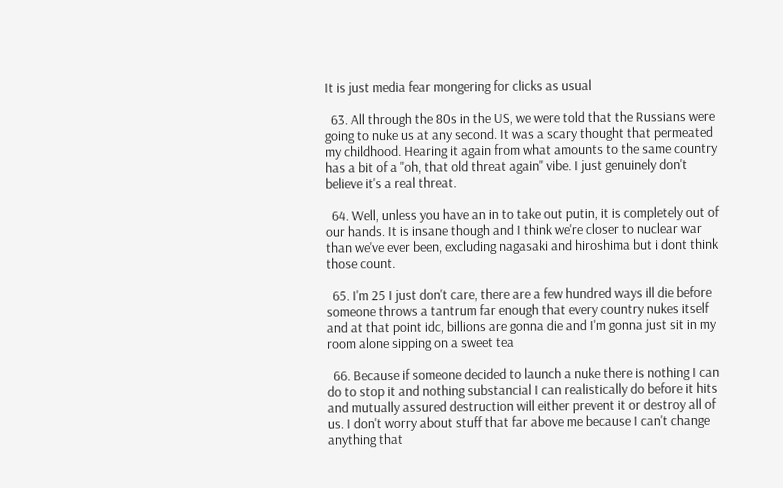It is just media fear mongering for clicks as usual

  63. All through the 80s in the US, we were told that the Russians were going to nuke us at any second. It was a scary thought that permeated my childhood. Hearing it again from what amounts to the same country has a bit of a "oh, that old threat again" vibe. I just genuinely don't believe it's a real threat.

  64. Well, unless you have an in to take out putin, it is completely out of our hands. It is insane though and I think we're closer to nuclear war than we've ever been, excluding nagasaki and hiroshima but i dont think those count.

  65. I'm 25 I just don't care, there are a few hundred ways ill die before someone throws a tantrum far enough that every country nukes itself and at that point idc, billions are gonna die and I'm gonna just sit in my room alone sipping on a sweet tea

  66. Because if someone decided to launch a nuke there is nothing I can do to stop it and nothing substancial I can realistically do before it hits and mutually assured destruction will either prevent it or destroy all of us. I don't worry about stuff that far above me because I can't change anything that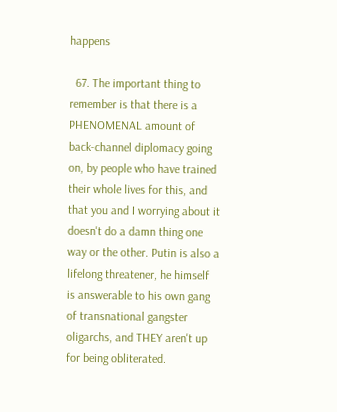happens

  67. The important thing to remember is that there is a PHENOMENAL amount of back-channel diplomacy going on, by people who have trained their whole lives for this, and that you and I worrying about it doesn't do a damn thing one way or the other. Putin is also a lifelong threatener, he himself is answerable to his own gang of transnational gangster oligarchs, and THEY aren't up for being obliterated.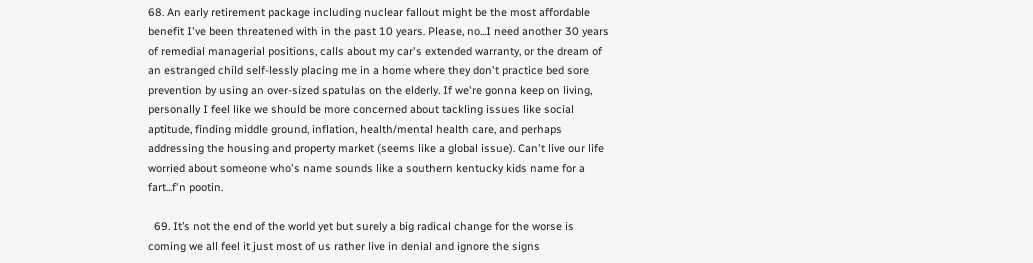68. An early retirement package including nuclear fallout might be the most affordable benefit I've been threatened with in the past 10 years. Please, no...I need another 30 years of remedial managerial positions, calls about my car's extended warranty, or the dream of an estranged child self-lessly placing me in a home where they don't practice bed sore prevention by using an over-sized spatulas on the elderly. If we're gonna keep on living, personally I feel like we should be more concerned about tackling issues like social aptitude, finding middle ground, inflation, health/mental health care, and perhaps addressing the housing and property market (seems like a global issue). Can't live our life worried about someone who's name sounds like a southern kentucky kids name for a fart...f'n pootin.

  69. It’s not the end of the world yet but surely a big radical change for the worse is coming we all feel it just most of us rather live in denial and ignore the signs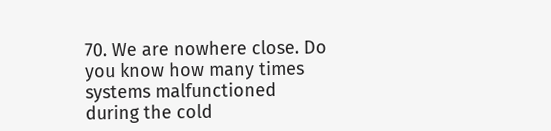70. We are nowhere close. Do you know how many times systems malfunctioned during the cold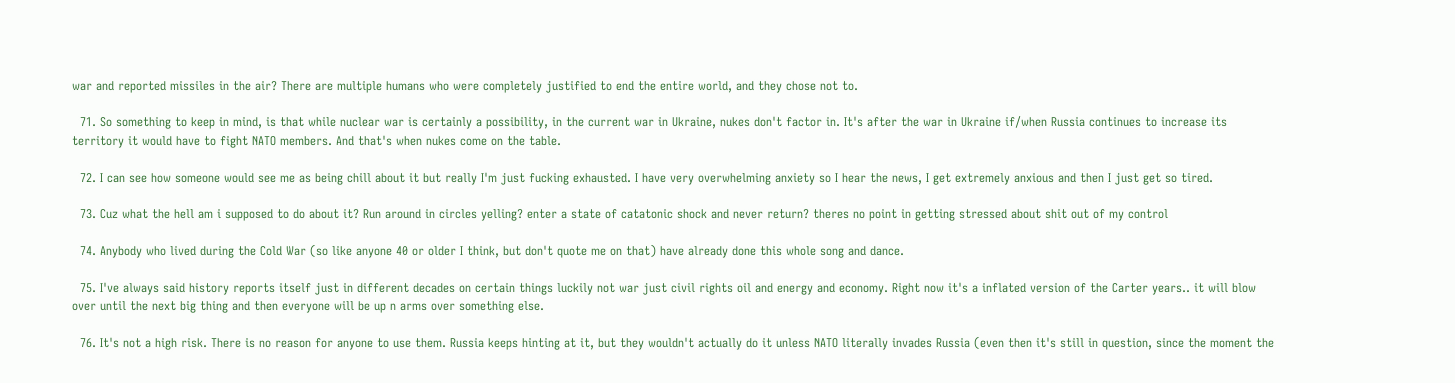war and reported missiles in the air? There are multiple humans who were completely justified to end the entire world, and they chose not to.

  71. So something to keep in mind, is that while nuclear war is certainly a possibility, in the current war in Ukraine, nukes don't factor in. It's after the war in Ukraine if/when Russia continues to increase its territory it would have to fight NATO members. And that's when nukes come on the table.

  72. I can see how someone would see me as being chill about it but really I'm just fucking exhausted. I have very overwhelming anxiety so I hear the news, I get extremely anxious and then I just get so tired.

  73. Cuz what the hell am i supposed to do about it? Run around in circles yelling? enter a state of catatonic shock and never return? theres no point in getting stressed about shit out of my control

  74. Anybody who lived during the Cold War (so like anyone 40 or older I think, but don't quote me on that) have already done this whole song and dance.

  75. I've always said history reports itself just in different decades on certain things luckily not war just civil rights oil and energy and economy. Right now it's a inflated version of the Carter years.. it will blow over until the next big thing and then everyone will be up n arms over something else.

  76. It's not a high risk. There is no reason for anyone to use them. Russia keeps hinting at it, but they wouldn't actually do it unless NATO literally invades Russia (even then it's still in question, since the moment the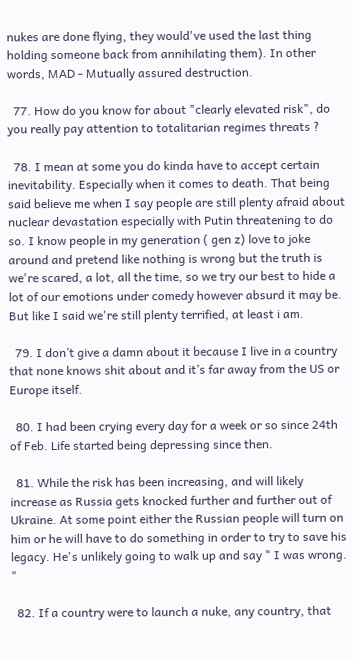nukes are done flying, they would've used the last thing holding someone back from annihilating them). In other words, MAD - Mutually assured destruction.

  77. How do you know for about "clearly elevated risk", do you really pay attention to totalitarian regimes threats ?

  78. I mean at some you do kinda have to accept certain inevitability. Especially when it comes to death. That being said believe me when I say people are still plenty afraid about nuclear devastation especially with Putin threatening to do so. I know people in my generation ( gen z) love to joke around and pretend like nothing is wrong but the truth is we're scared, a lot, all the time, so we try our best to hide a lot of our emotions under comedy however absurd it may be. But like I said we're still plenty terrified, at least i am.

  79. I don’t give a damn about it because I live in a country that none knows shit about and it’s far away from the US or Europe itself.

  80. I had been crying every day for a week or so since 24th of Feb. Life started being depressing since then.

  81. While the risk has been increasing, and will likely increase as Russia gets knocked further and further out of Ukraine. At some point either the Russian people will turn on him or he will have to do something in order to try to save his legacy. He's unlikely going to walk up and say " I was wrong. "

  82. If a country were to launch a nuke, any country, that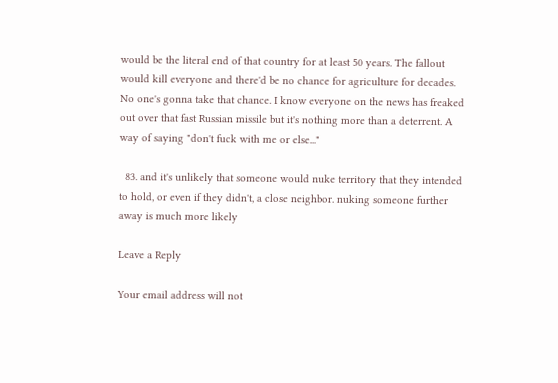would be the literal end of that country for at least 50 years. The fallout would kill everyone and there'd be no chance for agriculture for decades. No one's gonna take that chance. I know everyone on the news has freaked out over that fast Russian missile but it's nothing more than a deterrent. A way of saying "don't fuck with me or else..."

  83. and it's unlikely that someone would nuke territory that they intended to hold, or even if they didn't, a close neighbor. nuking someone further away is much more likely

Leave a Reply

Your email address will not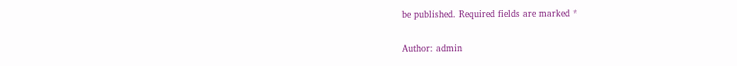be published. Required fields are marked *

Author: admin